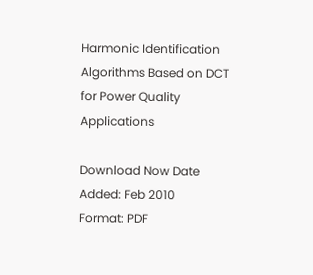Harmonic Identification Algorithms Based on DCT for Power Quality Applications

Download Now Date Added: Feb 2010
Format: PDF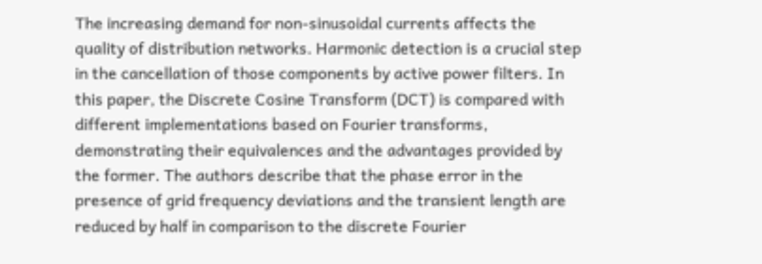The increasing demand for non-sinusoidal currents affects the quality of distribution networks. Harmonic detection is a crucial step in the cancellation of those components by active power filters. In this paper, the Discrete Cosine Transform (DCT) is compared with different implementations based on Fourier transforms, demonstrating their equivalences and the advantages provided by the former. The authors describe that the phase error in the presence of grid frequency deviations and the transient length are reduced by half in comparison to the discrete Fourier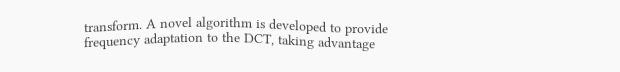transform. A novel algorithm is developed to provide frequency adaptation to the DCT, taking advantage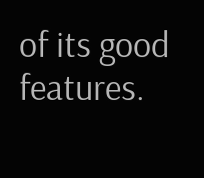of its good features.